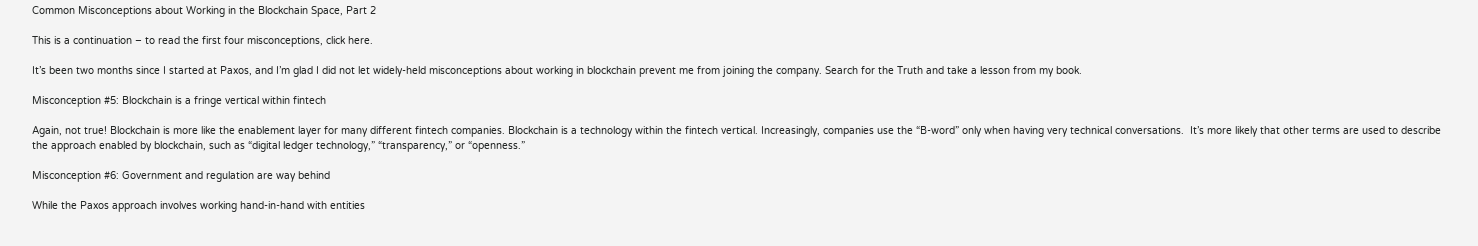Common Misconceptions about Working in the Blockchain Space, Part 2

This is a continuation – to read the first four misconceptions, click here.

It’s been two months since I started at Paxos, and I’m glad I did not let widely-held misconceptions about working in blockchain prevent me from joining the company. Search for the Truth and take a lesson from my book.

Misconception #5: Blockchain is a fringe vertical within fintech

Again, not true! Blockchain is more like the enablement layer for many different fintech companies. Blockchain is a technology within the fintech vertical. Increasingly, companies use the “B-word” only when having very technical conversations.  It’s more likely that other terms are used to describe the approach enabled by blockchain, such as “digital ledger technology,” “transparency,” or “openness.”

Misconception #6: Government and regulation are way behind

While the Paxos approach involves working hand-in-hand with entities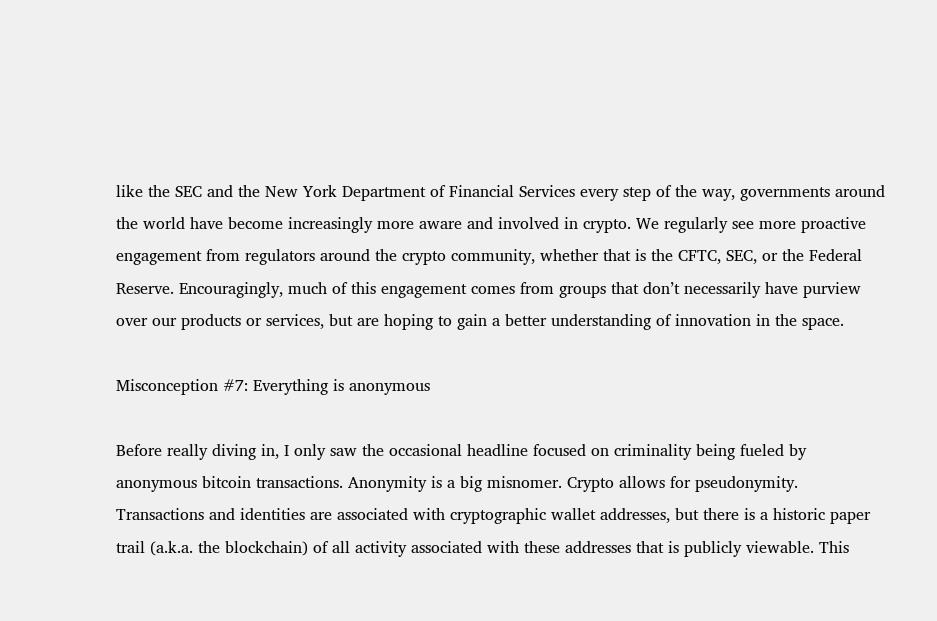like the SEC and the New York Department of Financial Services every step of the way, governments around the world have become increasingly more aware and involved in crypto. We regularly see more proactive engagement from regulators around the crypto community, whether that is the CFTC, SEC, or the Federal Reserve. Encouragingly, much of this engagement comes from groups that don’t necessarily have purview over our products or services, but are hoping to gain a better understanding of innovation in the space.

Misconception #7: Everything is anonymous

Before really diving in, I only saw the occasional headline focused on criminality being fueled by anonymous bitcoin transactions. Anonymity is a big misnomer. Crypto allows for pseudonymity. Transactions and identities are associated with cryptographic wallet addresses, but there is a historic paper trail (a.k.a. the blockchain) of all activity associated with these addresses that is publicly viewable. This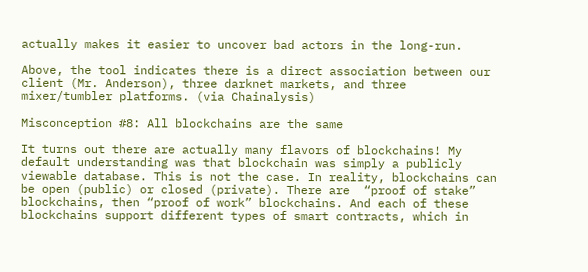actually makes it easier to uncover bad actors in the long-run.

Above, the tool indicates there is a direct association between our client (Mr. Anderson), three darknet markets, and three mixer/tumbler platforms. (via Chainalysis)

Misconception #8: All blockchains are the same

It turns out there are actually many flavors of blockchains! My default understanding was that blockchain was simply a publicly viewable database. This is not the case. In reality, blockchains can be open (public) or closed (private). There are  “proof of stake” blockchains, then “proof of work” blockchains. And each of these blockchains support different types of smart contracts, which in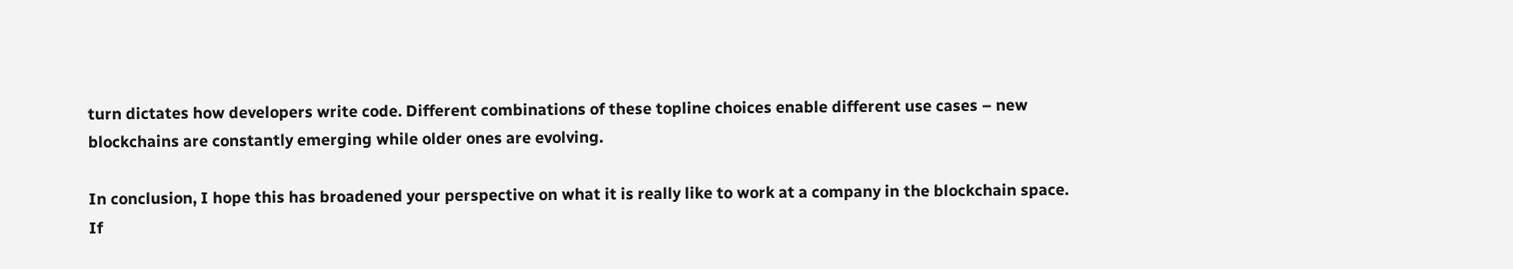turn dictates how developers write code. Different combinations of these topline choices enable different use cases – new blockchains are constantly emerging while older ones are evolving.

In conclusion, I hope this has broadened your perspective on what it is really like to work at a company in the blockchain space. If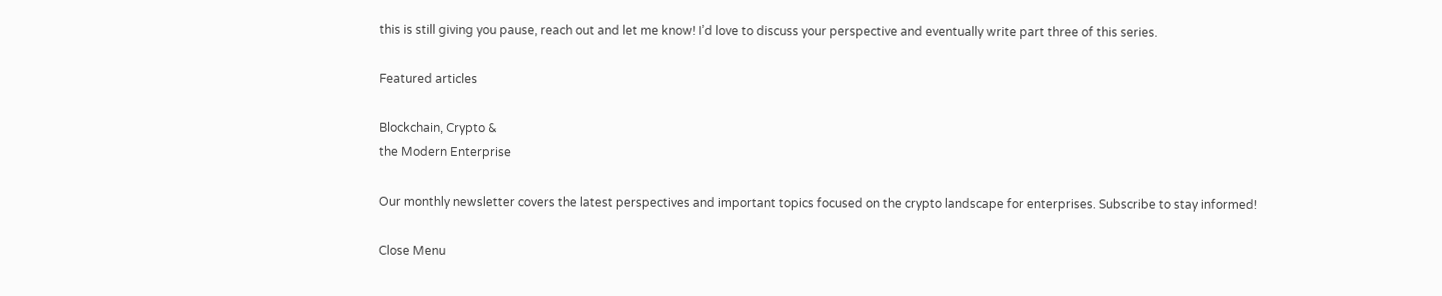this is still giving you pause, reach out and let me know! I’d love to discuss your perspective and eventually write part three of this series.

Featured articles

Blockchain, Crypto &
the Modern Enterprise

Our monthly newsletter covers the latest perspectives and important topics focused on the crypto landscape for enterprises. Subscribe to stay informed!

Close Menu